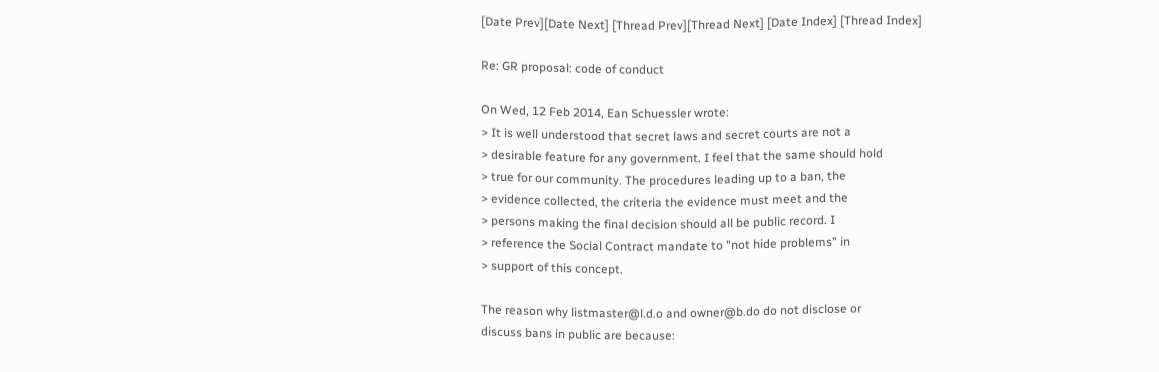[Date Prev][Date Next] [Thread Prev][Thread Next] [Date Index] [Thread Index]

Re: GR proposal: code of conduct

On Wed, 12 Feb 2014, Ean Schuessler wrote:
> It is well understood that secret laws and secret courts are not a
> desirable feature for any government. I feel that the same should hold
> true for our community. The procedures leading up to a ban, the
> evidence collected, the criteria the evidence must meet and the
> persons making the final decision should all be public record. I
> reference the Social Contract mandate to "not hide problems" in
> support of this concept.

The reason why listmaster@l.d.o and owner@b.do do not disclose or
discuss bans in public are because: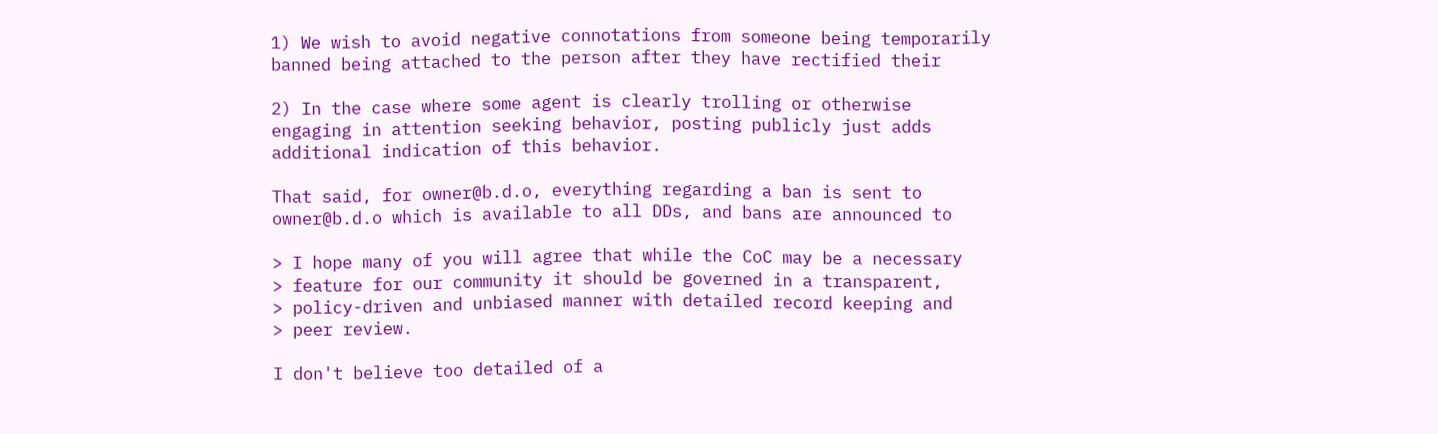1) We wish to avoid negative connotations from someone being temporarily
banned being attached to the person after they have rectified their

2) In the case where some agent is clearly trolling or otherwise
engaging in attention seeking behavior, posting publicly just adds
additional indication of this behavior.

That said, for owner@b.d.o, everything regarding a ban is sent to
owner@b.d.o which is available to all DDs, and bans are announced to

> I hope many of you will agree that while the CoC may be a necessary
> feature for our community it should be governed in a transparent,
> policy-driven and unbiased manner with detailed record keeping and
> peer review.

I don't believe too detailed of a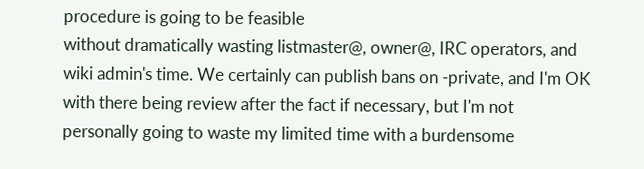procedure is going to be feasible
without dramatically wasting listmaster@, owner@, IRC operators, and
wiki admin's time. We certainly can publish bans on -private, and I'm OK
with there being review after the fact if necessary, but I'm not
personally going to waste my limited time with a burdensome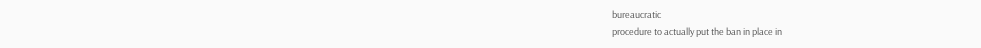bureaucratic
procedure to actually put the ban in place in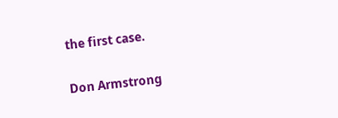the first case.

Don Armstrong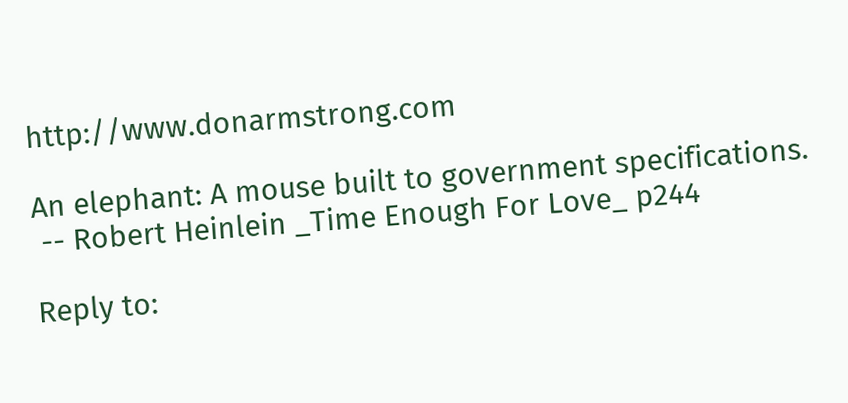http://www.donarmstrong.com

An elephant: A mouse built to government specifications.
 -- Robert Heinlein _Time Enough For Love_ p244

Reply to: